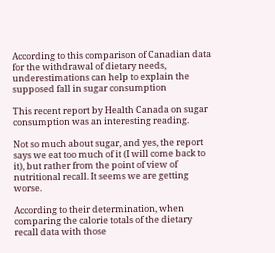According to this comparison of Canadian data for the withdrawal of dietary needs, underestimations can help to explain the supposed fall in sugar consumption

This recent report by Health Canada on sugar consumption was an interesting reading.

Not so much about sugar, and yes, the report says we eat too much of it (I will come back to it), but rather from the point of view of nutritional recall. It seems we are getting worse.

According to their determination, when comparing the calorie totals of the dietary recall data with those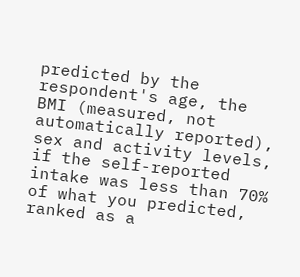predicted by the respondent's age, the BMI (measured, not automatically reported), sex and activity levels, if the self-reported intake was less than 70% of what you predicted, ranked as a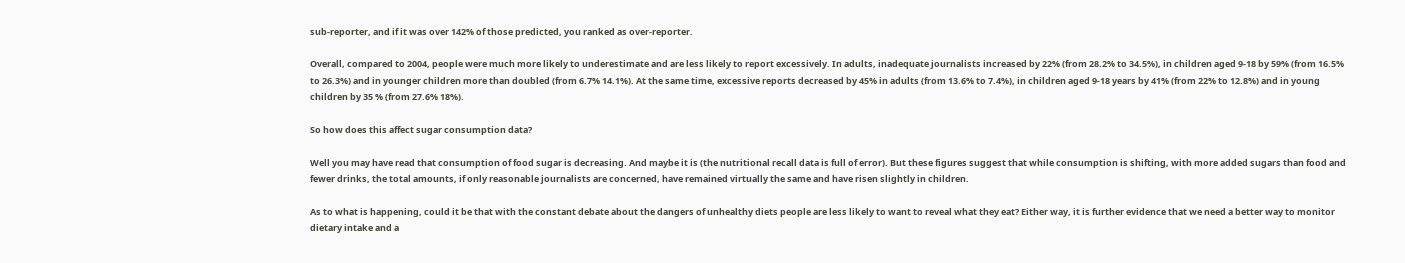sub-reporter, and if it was over 142% of those predicted, you ranked as over-reporter.

Overall, compared to 2004, people were much more likely to underestimate and are less likely to report excessively. In adults, inadequate journalists increased by 22% (from 28.2% to 34.5%), in children aged 9-18 by 59% (from 16.5% to 26.3%) and in younger children more than doubled (from 6.7% 14.1%). At the same time, excessive reports decreased by 45% in adults (from 13.6% to 7.4%), in children aged 9-18 years by 41% (from 22% to 12.8%) and in young children by 35 % (from 27.6% 18%).

So how does this affect sugar consumption data?

Well you may have read that consumption of food sugar is decreasing. And maybe it is (the nutritional recall data is full of error). But these figures suggest that while consumption is shifting, with more added sugars than food and fewer drinks, the total amounts, if only reasonable journalists are concerned, have remained virtually the same and have risen slightly in children.

As to what is happening, could it be that with the constant debate about the dangers of unhealthy diets people are less likely to want to reveal what they eat? Either way, it is further evidence that we need a better way to monitor dietary intake and a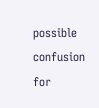possible confusion for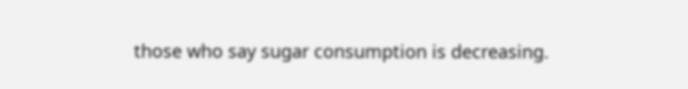those who say sugar consumption is decreasing.